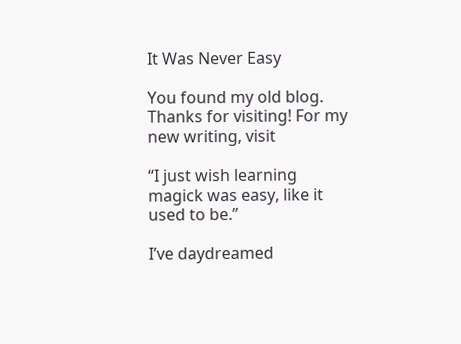It Was Never Easy

You found my old blog. Thanks for visiting! For my new writing, visit

“I just wish learning magick was easy, like it used to be.”

I’ve daydreamed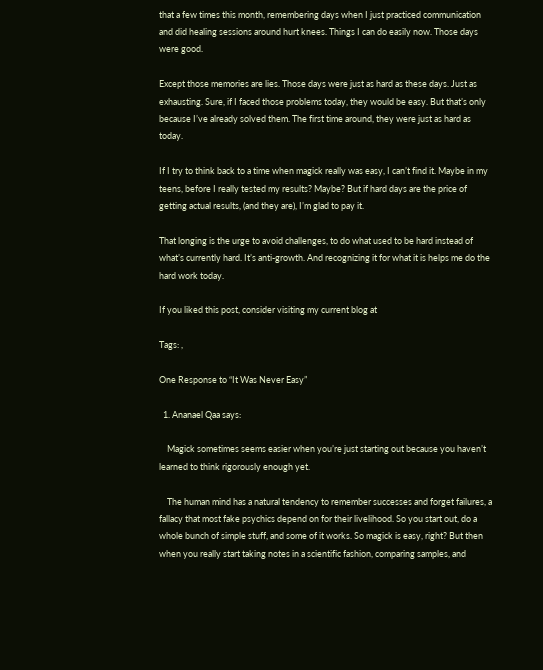that a few times this month, remembering days when I just practiced communication and did healing sessions around hurt knees. Things I can do easily now. Those days were good.

Except those memories are lies. Those days were just as hard as these days. Just as exhausting. Sure, if I faced those problems today, they would be easy. But that’s only because I’ve already solved them. The first time around, they were just as hard as today.

If I try to think back to a time when magick really was easy, I can’t find it. Maybe in my teens, before I really tested my results? Maybe? But if hard days are the price of getting actual results, (and they are), I’m glad to pay it.

That longing is the urge to avoid challenges, to do what used to be hard instead of what’s currently hard. It’s anti-growth. And recognizing it for what it is helps me do the hard work today.

If you liked this post, consider visiting my current blog at

Tags: ,

One Response to “It Was Never Easy”

  1. Ananael Qaa says:

    Magick sometimes seems easier when you’re just starting out because you haven’t learned to think rigorously enough yet.

    The human mind has a natural tendency to remember successes and forget failures, a fallacy that most fake psychics depend on for their livelihood. So you start out, do a whole bunch of simple stuff, and some of it works. So magick is easy, right? But then when you really start taking notes in a scientific fashion, comparing samples, and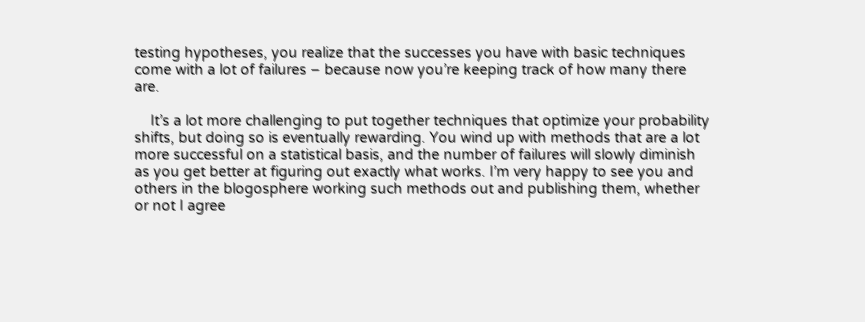testing hypotheses, you realize that the successes you have with basic techniques come with a lot of failures – because now you’re keeping track of how many there are.

    It’s a lot more challenging to put together techniques that optimize your probability shifts, but doing so is eventually rewarding. You wind up with methods that are a lot more successful on a statistical basis, and the number of failures will slowly diminish as you get better at figuring out exactly what works. I’m very happy to see you and others in the blogosphere working such methods out and publishing them, whether or not I agree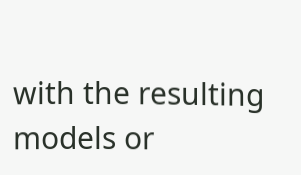with the resulting models or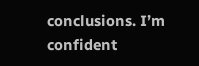conclusions. I’m confident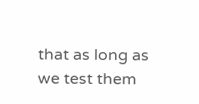that as long as we test them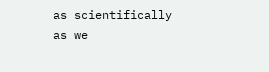as scientifically as we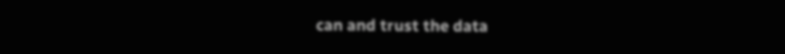can and trust the data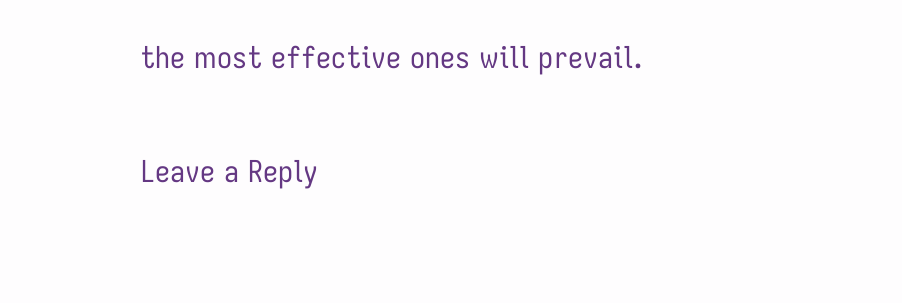the most effective ones will prevail.

Leave a Reply